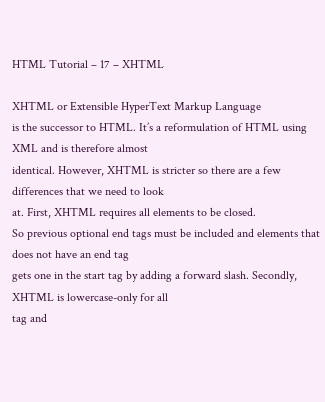HTML Tutorial – 17 – XHTML

XHTML or Extensible HyperText Markup Language
is the successor to HTML. It’s a reformulation of HTML using XML and is therefore almost
identical. However, XHTML is stricter so there are a few differences that we need to look
at. First, XHTML requires all elements to be closed.
So previous optional end tags must be included and elements that does not have an end tag
gets one in the start tag by adding a forward slash. Secondly, XHTML is lowercase-only for all
tag and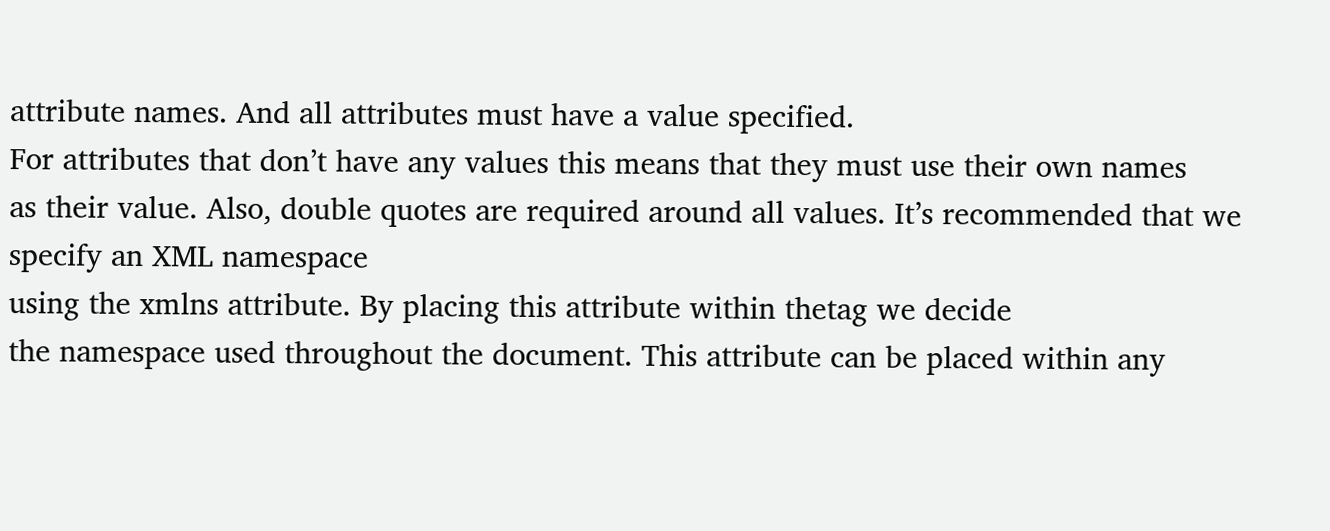attribute names. And all attributes must have a value specified.
For attributes that don’t have any values this means that they must use their own names
as their value. Also, double quotes are required around all values. It’s recommended that we specify an XML namespace
using the xmlns attribute. By placing this attribute within thetag we decide
the namespace used throughout the document. This attribute can be placed within any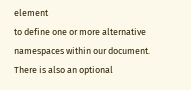element
to define one or more alternative namespaces within our document. There is also an optional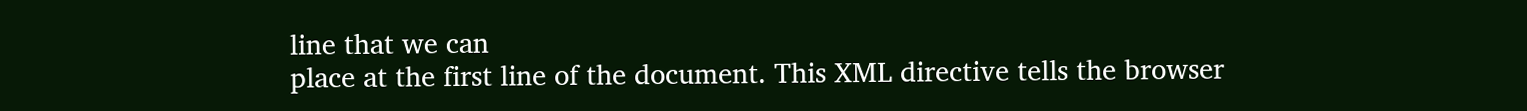line that we can
place at the first line of the document. This XML directive tells the browser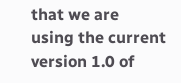that we are
using the current version 1.0 of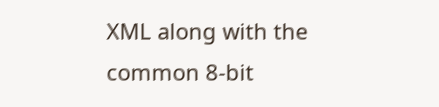XML along with the common 8-bit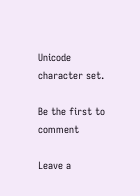Unicode character set.

Be the first to comment

Leave a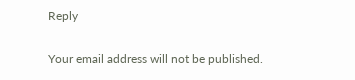Reply

Your email address will not be published.